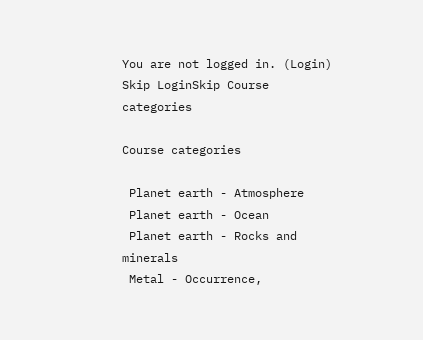You are not logged in. (Login)
Skip LoginSkip Course categories

Course categories

 Planet earth - Atmosphere
 Planet earth - Ocean
 Planet earth - Rocks and minerals
 Metal - Occurrence,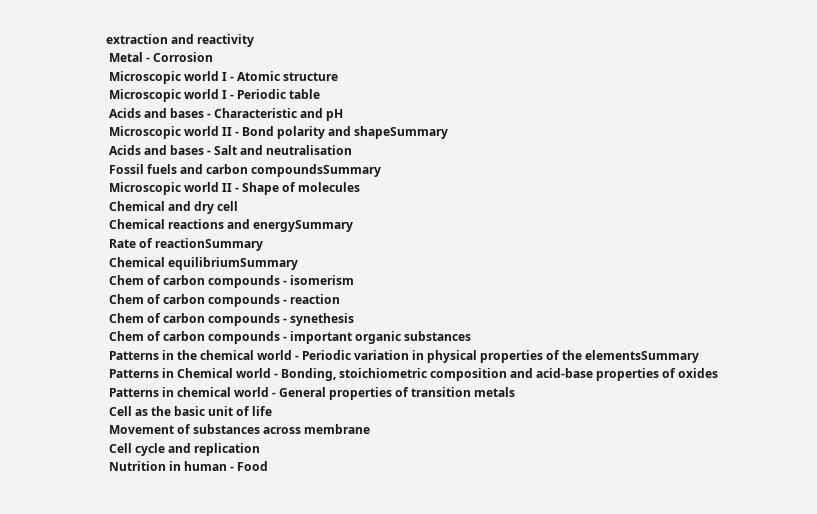extraction and reactivity
 Metal - Corrosion
 Microscopic world I - Atomic structure
 Microscopic world I - Periodic table
 Acids and bases - Characteristic and pH
 Microscopic world II - Bond polarity and shapeSummary
 Acids and bases - Salt and neutralisation
 Fossil fuels and carbon compoundsSummary
 Microscopic world II - Shape of molecules
 Chemical and dry cell
 Chemical reactions and energySummary
 Rate of reactionSummary
 Chemical equilibriumSummary
 Chem of carbon compounds - isomerism
 Chem of carbon compounds - reaction
 Chem of carbon compounds - synethesis
 Chem of carbon compounds - important organic substances
 Patterns in the chemical world - Periodic variation in physical properties of the elementsSummary
 Patterns in Chemical world - Bonding, stoichiometric composition and acid-base properties of oxides
 Patterns in chemical world - General properties of transition metals
 Cell as the basic unit of life
 Movement of substances across membrane
 Cell cycle and replication
 Nutrition in human - Food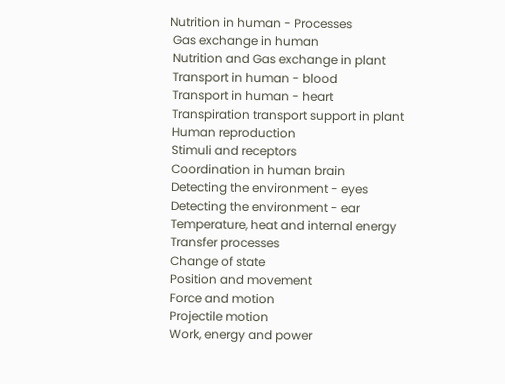Nutrition in human - Processes
 Gas exchange in human
 Nutrition and Gas exchange in plant
 Transport in human - blood
 Transport in human - heart
 Transpiration transport support in plant
 Human reproduction
 Stimuli and receptors
 Coordination in human brain
 Detecting the environment - eyes
 Detecting the environment - ear
 Temperature, heat and internal energy
 Transfer processes
 Change of state
 Position and movement
 Force and motion
 Projectile motion
 Work, energy and power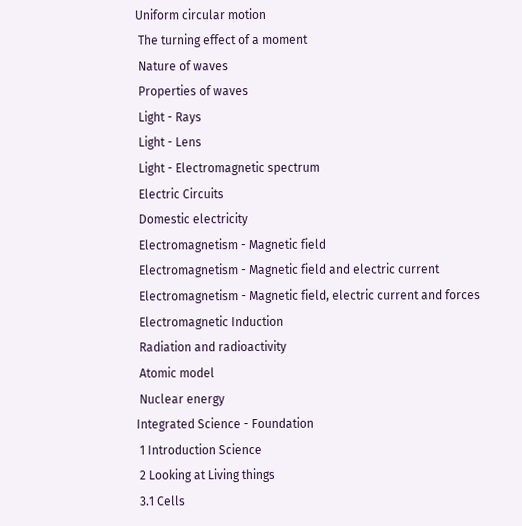Uniform circular motion
 The turning effect of a moment
 Nature of waves
 Properties of waves
 Light - Rays
 Light - Lens
 Light - Electromagnetic spectrum
 Electric Circuits
 Domestic electricity
 Electromagnetism - Magnetic field
 Electromagnetism - Magnetic field and electric current
 Electromagnetism - Magnetic field, electric current and forces
 Electromagnetic Induction
 Radiation and radioactivity
 Atomic model
 Nuclear energy
Integrated Science - Foundation
 1 Introduction Science
 2 Looking at Living things
 3.1 Cells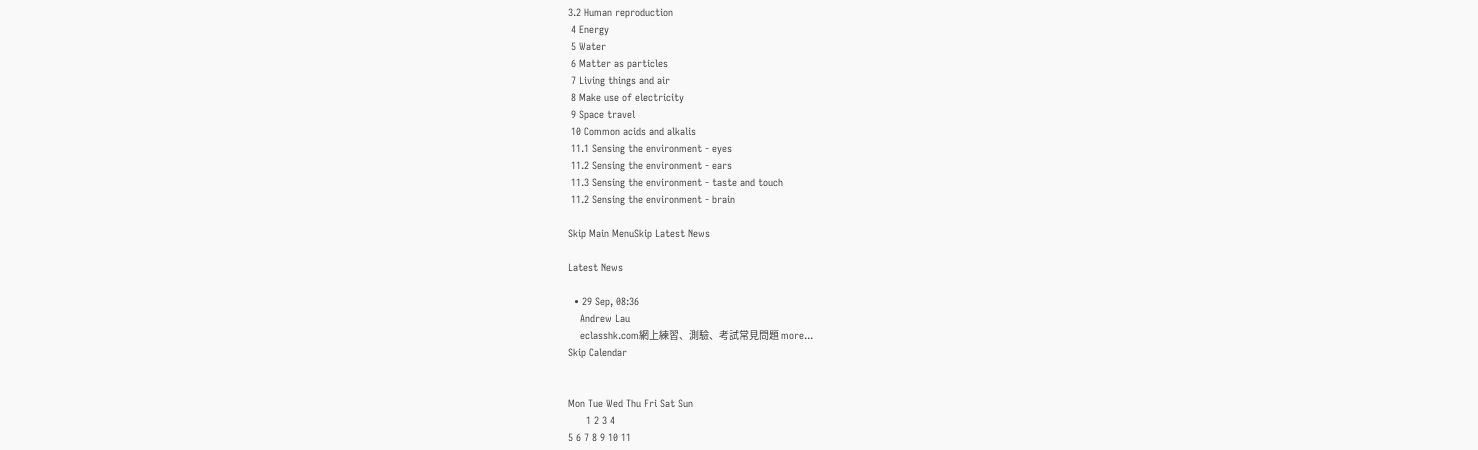3.2 Human reproduction
 4 Energy
 5 Water
 6 Matter as particles
 7 Living things and air
 8 Make use of electricity
 9 Space travel
 10 Common acids and alkalis
 11.1 Sensing the environment - eyes
 11.2 Sensing the environment - ears
 11.3 Sensing the environment - taste and touch
 11.2 Sensing the environment - brain

Skip Main MenuSkip Latest News

Latest News

  • 29 Sep, 08:36
    Andrew Lau
    eclasshk.com網上練習、測驗、考試常見問題 more...
Skip Calendar


Mon Tue Wed Thu Fri Sat Sun
      1 2 3 4
5 6 7 8 9 10 11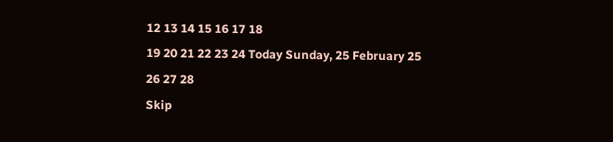12 13 14 15 16 17 18
19 20 21 22 23 24 Today Sunday, 25 February 25
26 27 28
Skip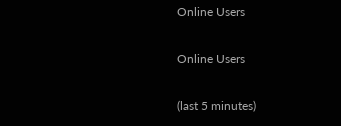Online Users

Online Users

(last 5 minutes)